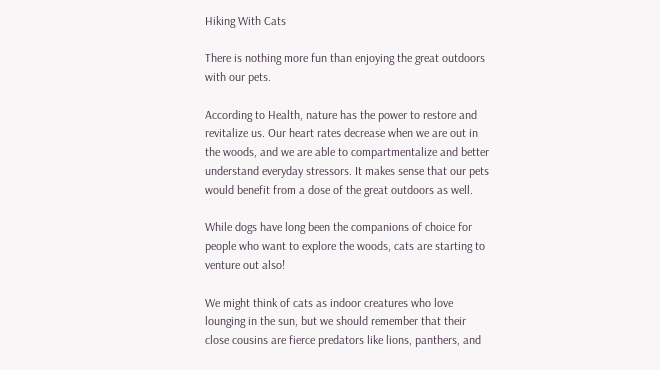Hiking With Cats

There is nothing more fun than enjoying the great outdoors with our pets.

According to Health, nature has the power to restore and revitalize us. Our heart rates decrease when we are out in the woods, and we are able to compartmentalize and better understand everyday stressors. It makes sense that our pets would benefit from a dose of the great outdoors as well.

While dogs have long been the companions of choice for people who want to explore the woods, cats are starting to venture out also!

We might think of cats as indoor creatures who love lounging in the sun, but we should remember that their close cousins are fierce predators like lions, panthers, and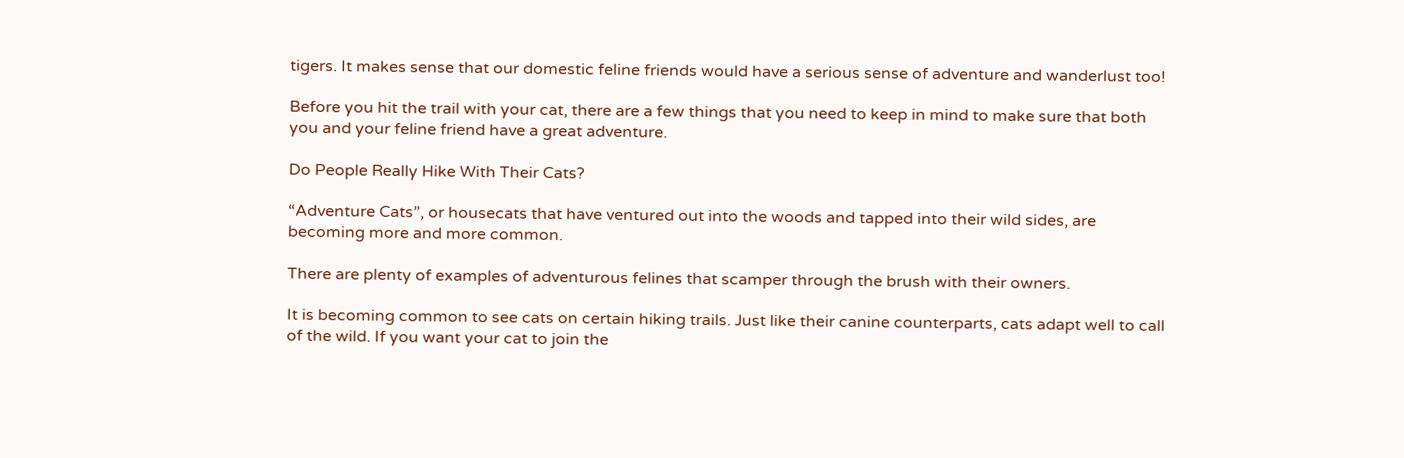tigers. It makes sense that our domestic feline friends would have a serious sense of adventure and wanderlust too!

Before you hit the trail with your cat, there are a few things that you need to keep in mind to make sure that both you and your feline friend have a great adventure.

Do People Really Hike With Their Cats?

“Adventure Cats”, or housecats that have ventured out into the woods and tapped into their wild sides, are becoming more and more common.

There are plenty of examples of adventurous felines that scamper through the brush with their owners.

It is becoming common to see cats on certain hiking trails. Just like their canine counterparts, cats adapt well to call of the wild. If you want your cat to join the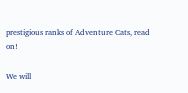prestigious ranks of Adventure Cats, read on!

We will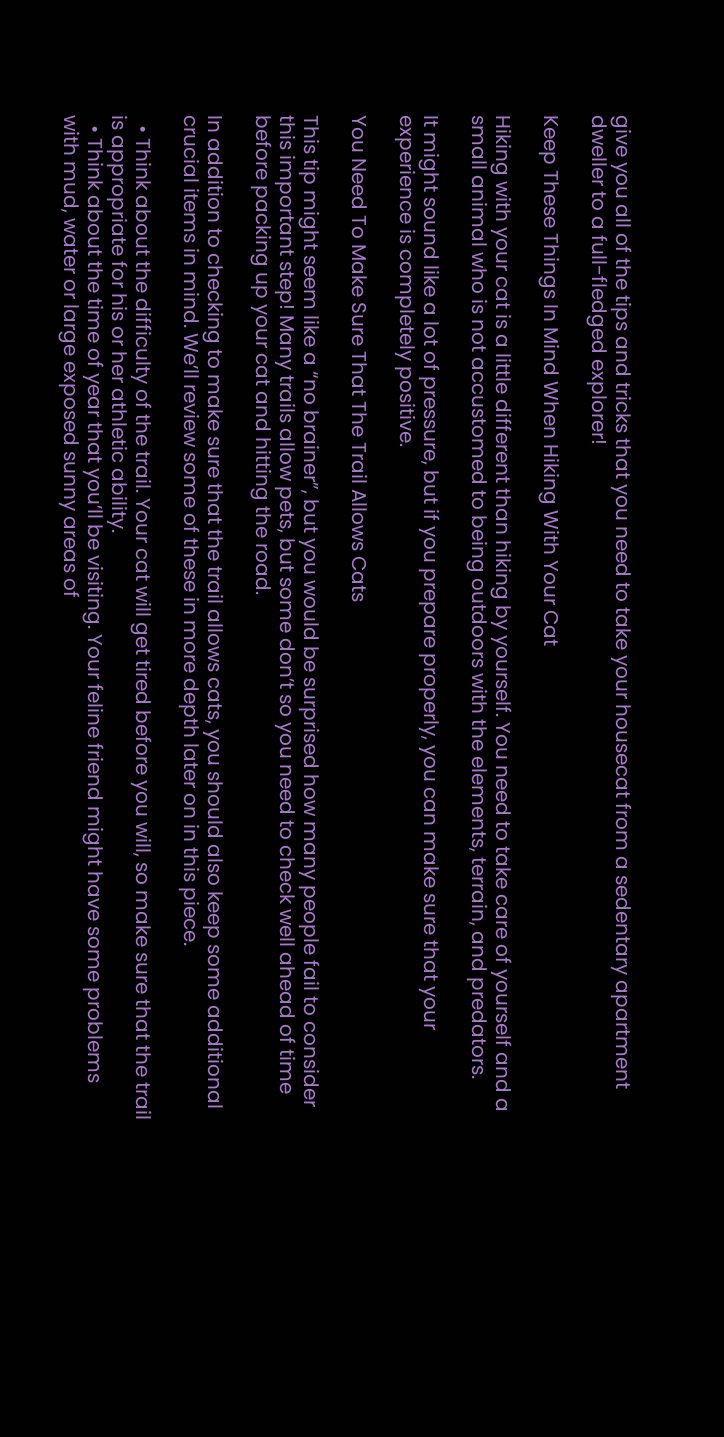give you all of the tips and tricks that you need to take your housecat from a sedentary apartment dweller to a full-fledged explorer!

Keep These Things In Mind When Hiking With Your Cat

Hiking with your cat is a little different than hiking by yourself. You need to take care of yourself and a small animal who is not accustomed to being outdoors with the elements, terrain, and predators.

It might sound like a lot of pressure, but if you prepare properly, you can make sure that your experience is completely positive.

You Need To Make Sure That The Trail Allows Cats

This tip might seem like a “no brainer”, but you would be surprised how many people fail to consider this important step! Many trails allow pets, but some don’t so you need to check well ahead of time before packing up your cat and hitting the road.

In addition to checking to make sure that the trail allows cats, you should also keep some additional crucial items in mind. We’ll review some of these in more depth later on in this piece.

  • Think about the difficulty of the trail. Your cat will get tired before you will, so make sure that the trail is appropriate for his or her athletic ability.
  • Think about the time of year that you’ll be visiting. Your feline friend might have some problems with mud, water or large exposed sunny areas of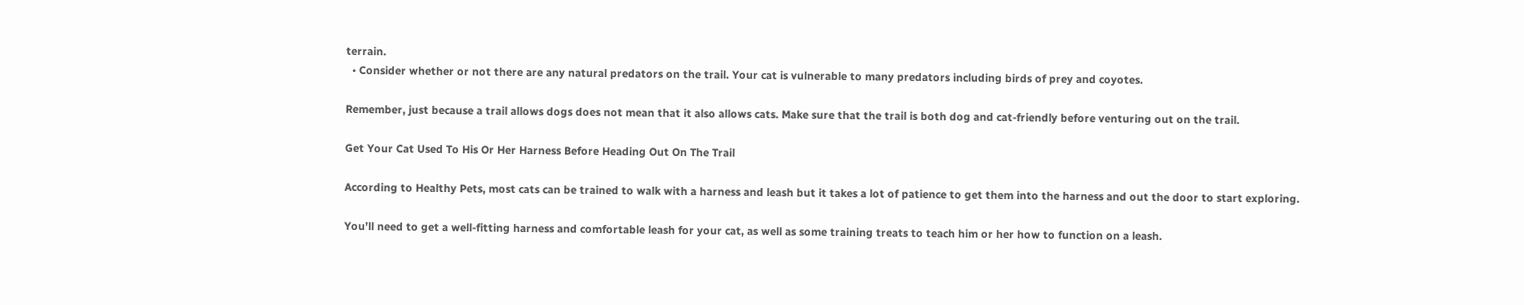terrain.
  • Consider whether or not there are any natural predators on the trail. Your cat is vulnerable to many predators including birds of prey and coyotes.

Remember, just because a trail allows dogs does not mean that it also allows cats. Make sure that the trail is both dog and cat-friendly before venturing out on the trail.

Get Your Cat Used To His Or Her Harness Before Heading Out On The Trail

According to Healthy Pets, most cats can be trained to walk with a harness and leash but it takes a lot of patience to get them into the harness and out the door to start exploring.

You’ll need to get a well-fitting harness and comfortable leash for your cat, as well as some training treats to teach him or her how to function on a leash.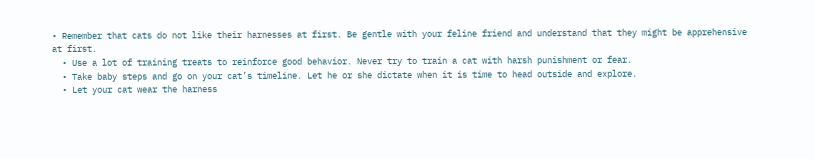• Remember that cats do not like their harnesses at first. Be gentle with your feline friend and understand that they might be apprehensive at first.
  • Use a lot of training treats to reinforce good behavior. Never try to train a cat with harsh punishment or fear.
  • Take baby steps and go on your cat’s timeline. Let he or she dictate when it is time to head outside and explore.
  • Let your cat wear the harness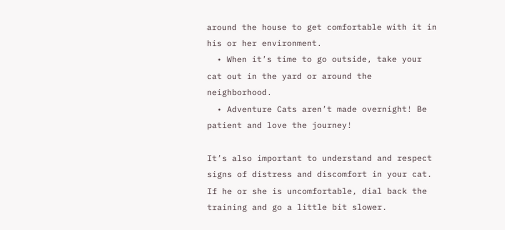around the house to get comfortable with it in his or her environment.
  • When it’s time to go outside, take your cat out in the yard or around the neighborhood.
  • Adventure Cats aren’t made overnight! Be patient and love the journey!

It’s also important to understand and respect signs of distress and discomfort in your cat. If he or she is uncomfortable, dial back the training and go a little bit slower.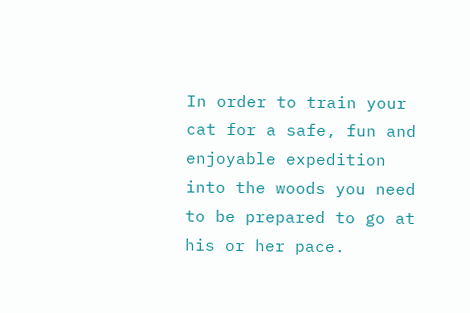In order to train your cat for a safe, fun and enjoyable expedition into the woods you need to be prepared to go at his or her pace.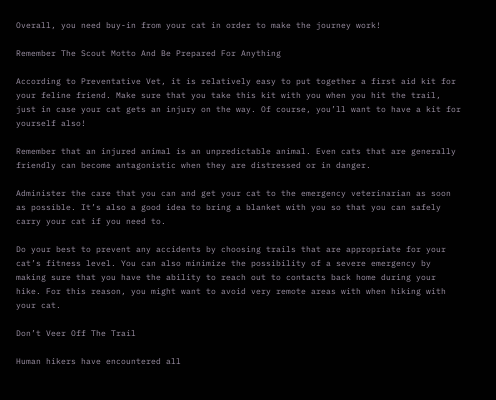Overall, you need buy-in from your cat in order to make the journey work!

Remember The Scout Motto And Be Prepared For Anything

According to Preventative Vet, it is relatively easy to put together a first aid kit for your feline friend. Make sure that you take this kit with you when you hit the trail, just in case your cat gets an injury on the way. Of course, you’ll want to have a kit for yourself also!

Remember that an injured animal is an unpredictable animal. Even cats that are generally friendly can become antagonistic when they are distressed or in danger.

Administer the care that you can and get your cat to the emergency veterinarian as soon as possible. It’s also a good idea to bring a blanket with you so that you can safely carry your cat if you need to.

Do your best to prevent any accidents by choosing trails that are appropriate for your cat’s fitness level. You can also minimize the possibility of a severe emergency by making sure that you have the ability to reach out to contacts back home during your hike. For this reason, you might want to avoid very remote areas with when hiking with your cat.

Don’t Veer Off The Trail

Human hikers have encountered all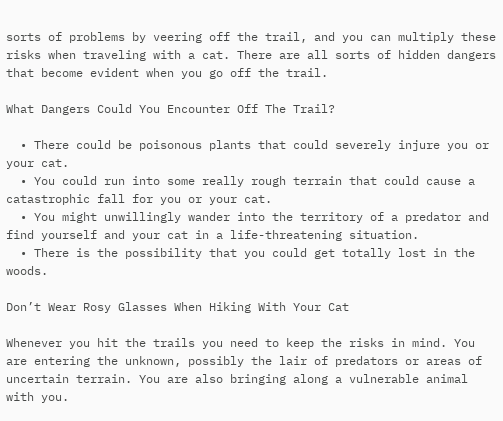sorts of problems by veering off the trail, and you can multiply these risks when traveling with a cat. There are all sorts of hidden dangers that become evident when you go off the trail.

What Dangers Could You Encounter Off The Trail?

  • There could be poisonous plants that could severely injure you or your cat.
  • You could run into some really rough terrain that could cause a catastrophic fall for you or your cat.
  • You might unwillingly wander into the territory of a predator and find yourself and your cat in a life-threatening situation.
  • There is the possibility that you could get totally lost in the woods.

Don’t Wear Rosy Glasses When Hiking With Your Cat

Whenever you hit the trails you need to keep the risks in mind. You are entering the unknown, possibly the lair of predators or areas of uncertain terrain. You are also bringing along a vulnerable animal with you.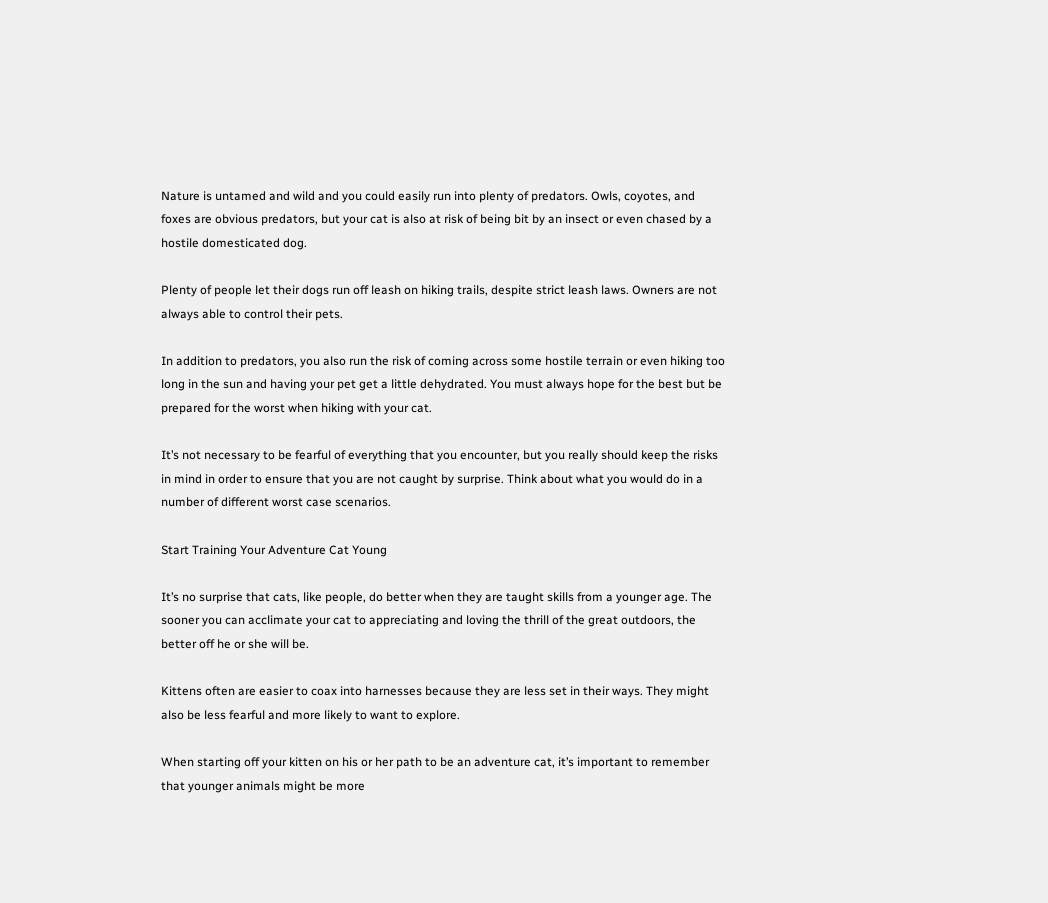Nature is untamed and wild and you could easily run into plenty of predators. Owls, coyotes, and foxes are obvious predators, but your cat is also at risk of being bit by an insect or even chased by a hostile domesticated dog.

Plenty of people let their dogs run off leash on hiking trails, despite strict leash laws. Owners are not always able to control their pets.

In addition to predators, you also run the risk of coming across some hostile terrain or even hiking too long in the sun and having your pet get a little dehydrated. You must always hope for the best but be prepared for the worst when hiking with your cat.

It’s not necessary to be fearful of everything that you encounter, but you really should keep the risks in mind in order to ensure that you are not caught by surprise. Think about what you would do in a number of different worst case scenarios.

Start Training Your Adventure Cat Young

It’s no surprise that cats, like people, do better when they are taught skills from a younger age. The sooner you can acclimate your cat to appreciating and loving the thrill of the great outdoors, the better off he or she will be.

Kittens often are easier to coax into harnesses because they are less set in their ways. They might also be less fearful and more likely to want to explore.

When starting off your kitten on his or her path to be an adventure cat, it’s important to remember that younger animals might be more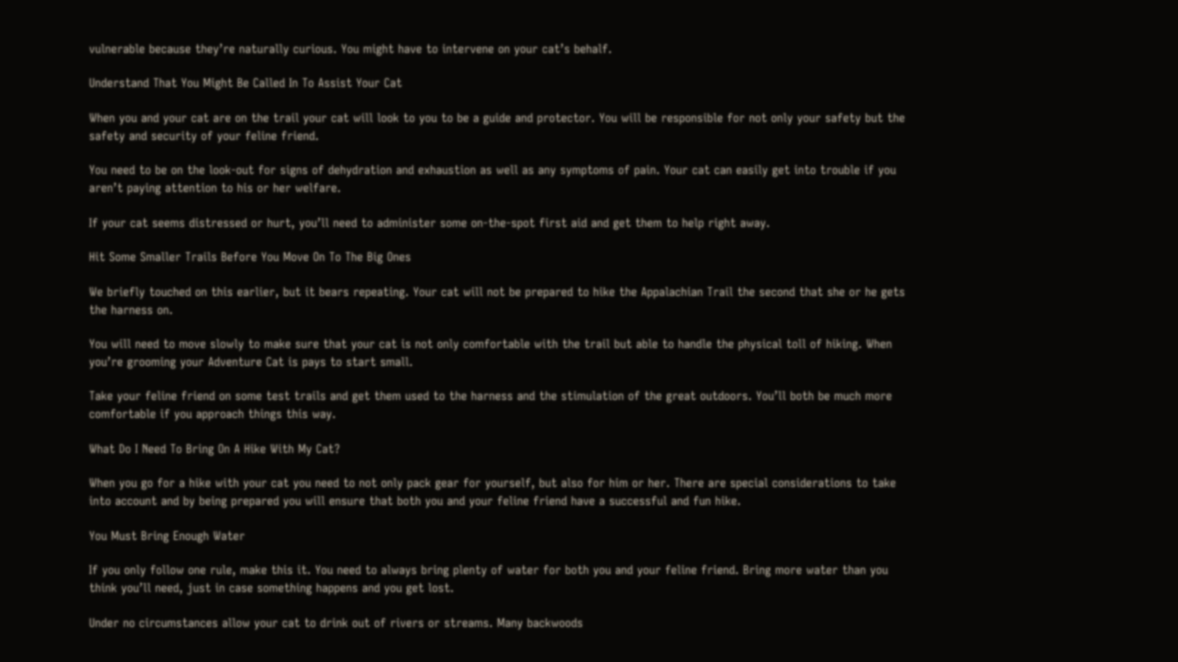vulnerable because they’re naturally curious. You might have to intervene on your cat’s behalf.

Understand That You Might Be Called In To Assist Your Cat

When you and your cat are on the trail your cat will look to you to be a guide and protector. You will be responsible for not only your safety but the safety and security of your feline friend.

You need to be on the look-out for signs of dehydration and exhaustion as well as any symptoms of pain. Your cat can easily get into trouble if you aren’t paying attention to his or her welfare.

If your cat seems distressed or hurt, you’ll need to administer some on-the-spot first aid and get them to help right away.

Hit Some Smaller Trails Before You Move On To The Big Ones

We briefly touched on this earlier, but it bears repeating. Your cat will not be prepared to hike the Appalachian Trail the second that she or he gets the harness on.

You will need to move slowly to make sure that your cat is not only comfortable with the trail but able to handle the physical toll of hiking. When you’re grooming your Adventure Cat is pays to start small.

Take your feline friend on some test trails and get them used to the harness and the stimulation of the great outdoors. You’ll both be much more comfortable if you approach things this way.

What Do I Need To Bring On A Hike With My Cat?

When you go for a hike with your cat you need to not only pack gear for yourself, but also for him or her. There are special considerations to take into account and by being prepared you will ensure that both you and your feline friend have a successful and fun hike.

You Must Bring Enough Water

If you only follow one rule, make this it. You need to always bring plenty of water for both you and your feline friend. Bring more water than you think you’ll need, just in case something happens and you get lost.

Under no circumstances allow your cat to drink out of rivers or streams. Many backwoods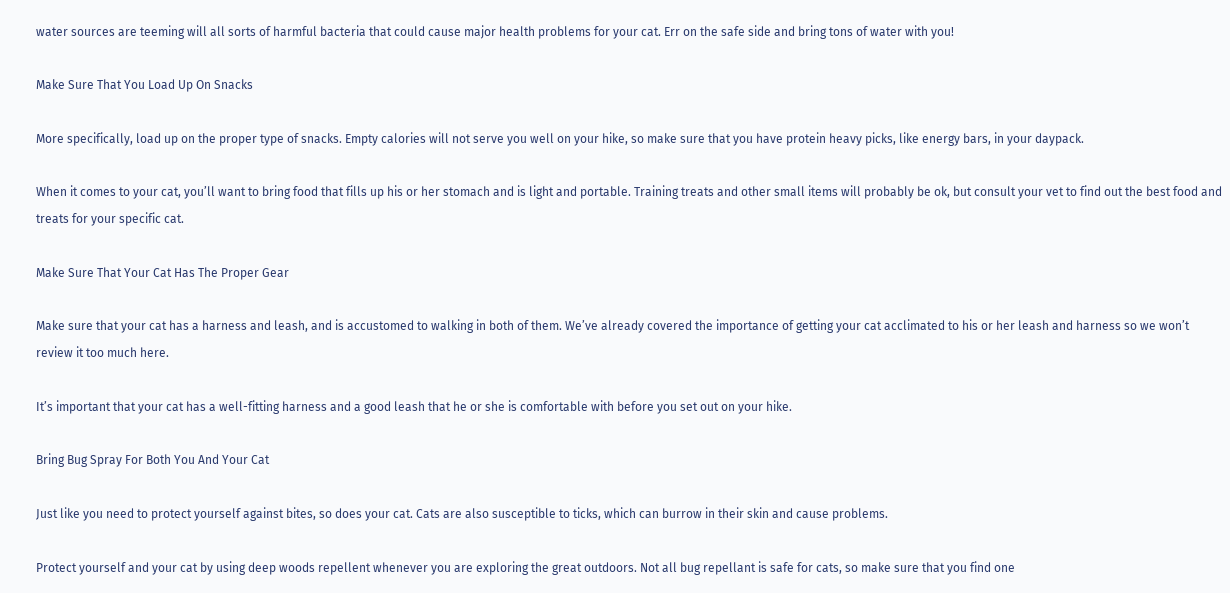water sources are teeming will all sorts of harmful bacteria that could cause major health problems for your cat. Err on the safe side and bring tons of water with you!

Make Sure That You Load Up On Snacks

More specifically, load up on the proper type of snacks. Empty calories will not serve you well on your hike, so make sure that you have protein heavy picks, like energy bars, in your daypack.

When it comes to your cat, you’ll want to bring food that fills up his or her stomach and is light and portable. Training treats and other small items will probably be ok, but consult your vet to find out the best food and treats for your specific cat.

Make Sure That Your Cat Has The Proper Gear

Make sure that your cat has a harness and leash, and is accustomed to walking in both of them. We’ve already covered the importance of getting your cat acclimated to his or her leash and harness so we won’t review it too much here.

It’s important that your cat has a well-fitting harness and a good leash that he or she is comfortable with before you set out on your hike.

Bring Bug Spray For Both You And Your Cat

Just like you need to protect yourself against bites, so does your cat. Cats are also susceptible to ticks, which can burrow in their skin and cause problems.

Protect yourself and your cat by using deep woods repellent whenever you are exploring the great outdoors. Not all bug repellant is safe for cats, so make sure that you find one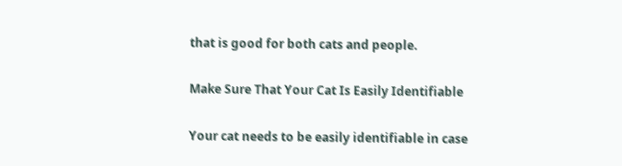that is good for both cats and people.

Make Sure That Your Cat Is Easily Identifiable

Your cat needs to be easily identifiable in case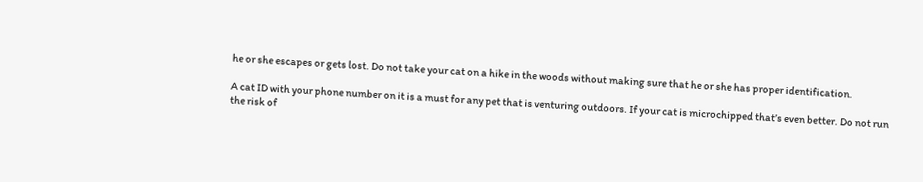he or she escapes or gets lost. Do not take your cat on a hike in the woods without making sure that he or she has proper identification.

A cat ID with your phone number on it is a must for any pet that is venturing outdoors. If your cat is microchipped that’s even better. Do not run the risk of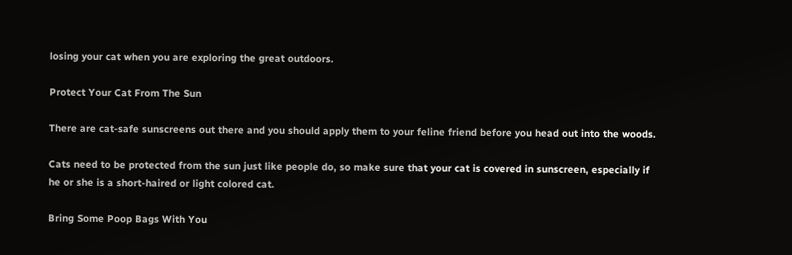losing your cat when you are exploring the great outdoors.

Protect Your Cat From The Sun

There are cat-safe sunscreens out there and you should apply them to your feline friend before you head out into the woods.

Cats need to be protected from the sun just like people do, so make sure that your cat is covered in sunscreen, especially if he or she is a short-haired or light colored cat.

Bring Some Poop Bags With You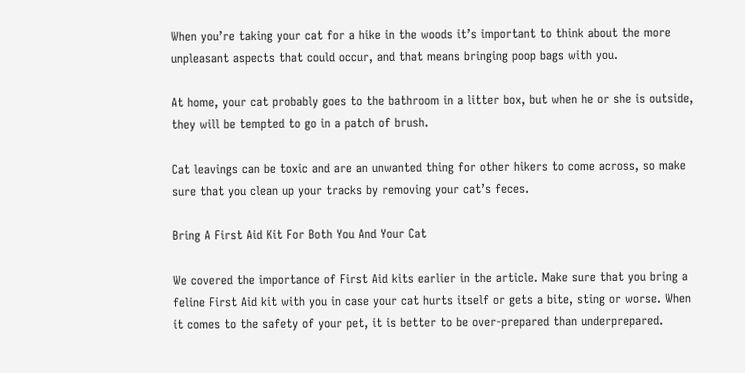When you’re taking your cat for a hike in the woods it’s important to think about the more unpleasant aspects that could occur, and that means bringing poop bags with you.

At home, your cat probably goes to the bathroom in a litter box, but when he or she is outside, they will be tempted to go in a patch of brush.

Cat leavings can be toxic and are an unwanted thing for other hikers to come across, so make sure that you clean up your tracks by removing your cat’s feces.

Bring A First Aid Kit For Both You And Your Cat

We covered the importance of First Aid kits earlier in the article. Make sure that you bring a feline First Aid kit with you in case your cat hurts itself or gets a bite, sting or worse. When it comes to the safety of your pet, it is better to be over-prepared than underprepared.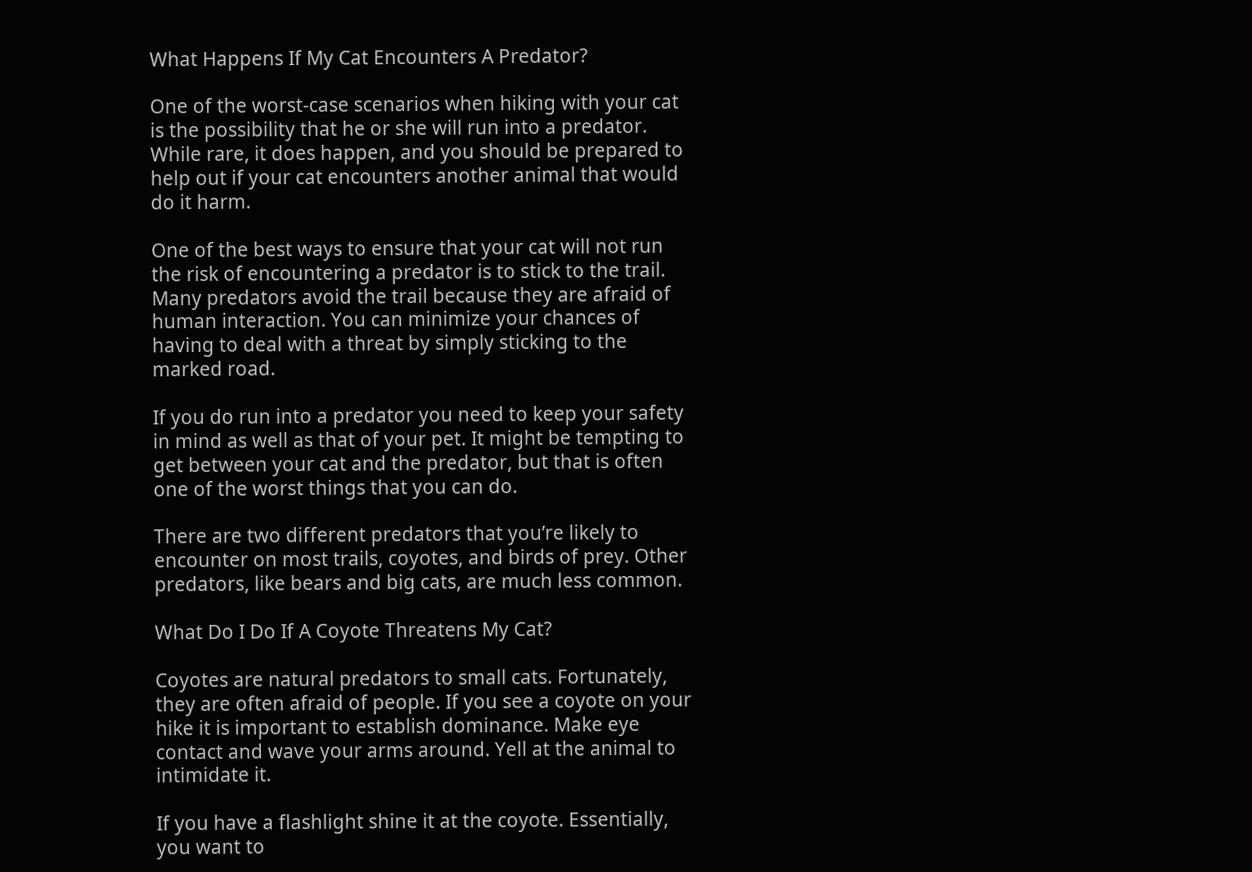What Happens If My Cat Encounters A Predator?

One of the worst-case scenarios when hiking with your cat is the possibility that he or she will run into a predator. While rare, it does happen, and you should be prepared to help out if your cat encounters another animal that would do it harm.

One of the best ways to ensure that your cat will not run the risk of encountering a predator is to stick to the trail. Many predators avoid the trail because they are afraid of human interaction. You can minimize your chances of having to deal with a threat by simply sticking to the marked road.

If you do run into a predator you need to keep your safety in mind as well as that of your pet. It might be tempting to get between your cat and the predator, but that is often one of the worst things that you can do.

There are two different predators that you’re likely to encounter on most trails, coyotes, and birds of prey. Other predators, like bears and big cats, are much less common.

What Do I Do If A Coyote Threatens My Cat?

Coyotes are natural predators to small cats. Fortunately, they are often afraid of people. If you see a coyote on your hike it is important to establish dominance. Make eye contact and wave your arms around. Yell at the animal to intimidate it.

If you have a flashlight shine it at the coyote. Essentially, you want to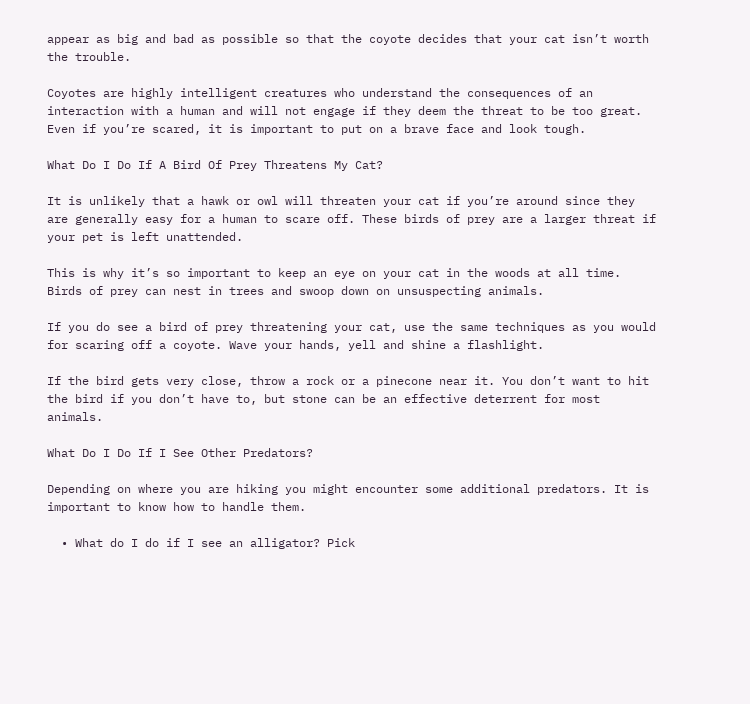appear as big and bad as possible so that the coyote decides that your cat isn’t worth the trouble.

Coyotes are highly intelligent creatures who understand the consequences of an interaction with a human and will not engage if they deem the threat to be too great. Even if you’re scared, it is important to put on a brave face and look tough.

What Do I Do If A Bird Of Prey Threatens My Cat?

It is unlikely that a hawk or owl will threaten your cat if you’re around since they are generally easy for a human to scare off. These birds of prey are a larger threat if your pet is left unattended.

This is why it’s so important to keep an eye on your cat in the woods at all time. Birds of prey can nest in trees and swoop down on unsuspecting animals.

If you do see a bird of prey threatening your cat, use the same techniques as you would for scaring off a coyote. Wave your hands, yell and shine a flashlight.

If the bird gets very close, throw a rock or a pinecone near it. You don’t want to hit the bird if you don’t have to, but stone can be an effective deterrent for most animals.

What Do I Do If I See Other Predators?

Depending on where you are hiking you might encounter some additional predators. It is important to know how to handle them.

  • What do I do if I see an alligator? Pick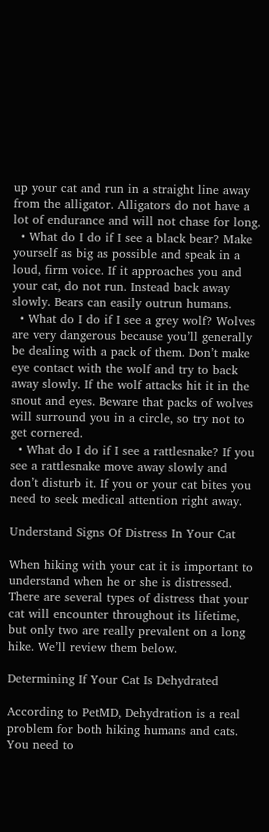up your cat and run in a straight line away from the alligator. Alligators do not have a lot of endurance and will not chase for long.
  • What do I do if I see a black bear? Make yourself as big as possible and speak in a loud, firm voice. If it approaches you and your cat, do not run. Instead back away slowly. Bears can easily outrun humans.
  • What do I do if I see a grey wolf? Wolves are very dangerous because you’ll generally be dealing with a pack of them. Don’t make eye contact with the wolf and try to back away slowly. If the wolf attacks hit it in the snout and eyes. Beware that packs of wolves will surround you in a circle, so try not to get cornered.
  • What do I do if I see a rattlesnake? If you see a rattlesnake move away slowly and don’t disturb it. If you or your cat bites you need to seek medical attention right away.

Understand Signs Of Distress In Your Cat

When hiking with your cat it is important to understand when he or she is distressed. There are several types of distress that your cat will encounter throughout its lifetime, but only two are really prevalent on a long hike. We’ll review them below.

Determining If Your Cat Is Dehydrated

According to PetMD, Dehydration is a real problem for both hiking humans and cats. You need to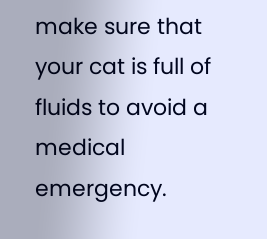make sure that your cat is full of fluids to avoid a medical emergency.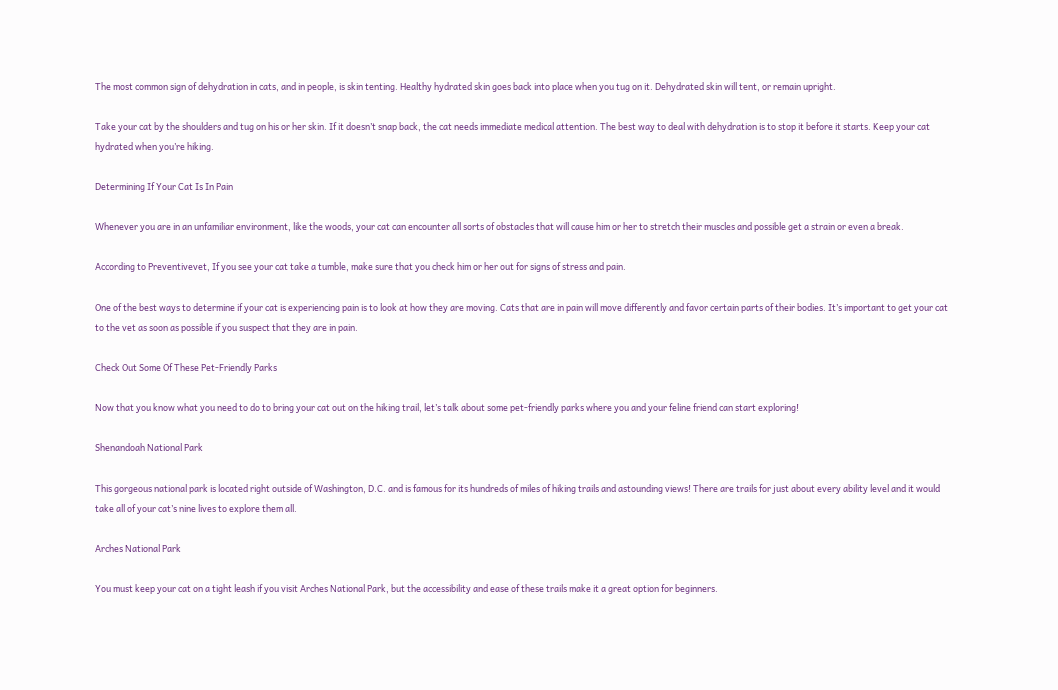The most common sign of dehydration in cats, and in people, is skin tenting. Healthy hydrated skin goes back into place when you tug on it. Dehydrated skin will tent, or remain upright.

Take your cat by the shoulders and tug on his or her skin. If it doesn’t snap back, the cat needs immediate medical attention. The best way to deal with dehydration is to stop it before it starts. Keep your cat hydrated when you’re hiking.

Determining If Your Cat Is In Pain

Whenever you are in an unfamiliar environment, like the woods, your cat can encounter all sorts of obstacles that will cause him or her to stretch their muscles and possible get a strain or even a break.

According to Preventivevet, If you see your cat take a tumble, make sure that you check him or her out for signs of stress and pain.

One of the best ways to determine if your cat is experiencing pain is to look at how they are moving. Cats that are in pain will move differently and favor certain parts of their bodies. It’s important to get your cat to the vet as soon as possible if you suspect that they are in pain.

Check Out Some Of These Pet-Friendly Parks

Now that you know what you need to do to bring your cat out on the hiking trail, let’s talk about some pet-friendly parks where you and your feline friend can start exploring!

Shenandoah National Park

This gorgeous national park is located right outside of Washington, D.C. and is famous for its hundreds of miles of hiking trails and astounding views! There are trails for just about every ability level and it would take all of your cat’s nine lives to explore them all.

Arches National Park

You must keep your cat on a tight leash if you visit Arches National Park, but the accessibility and ease of these trails make it a great option for beginners.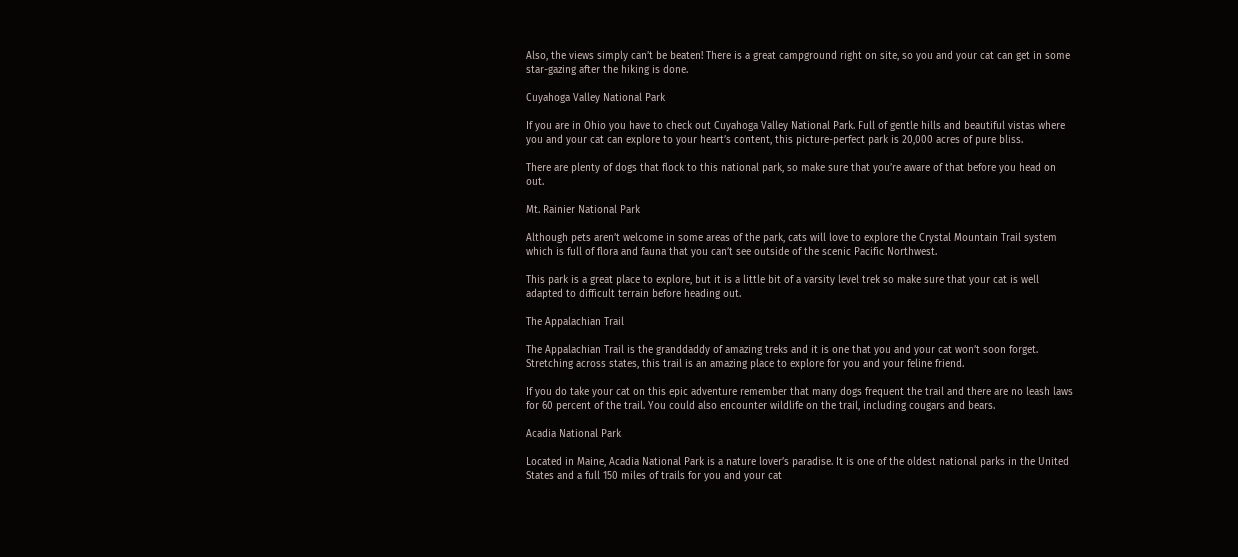Also, the views simply can’t be beaten! There is a great campground right on site, so you and your cat can get in some star-gazing after the hiking is done.

Cuyahoga Valley National Park

If you are in Ohio you have to check out Cuyahoga Valley National Park. Full of gentle hills and beautiful vistas where you and your cat can explore to your heart’s content, this picture-perfect park is 20,000 acres of pure bliss.

There are plenty of dogs that flock to this national park, so make sure that you’re aware of that before you head on out.

Mt. Rainier National Park

Although pets aren’t welcome in some areas of the park, cats will love to explore the Crystal Mountain Trail system which is full of flora and fauna that you can’t see outside of the scenic Pacific Northwest.

This park is a great place to explore, but it is a little bit of a varsity level trek so make sure that your cat is well adapted to difficult terrain before heading out.

The Appalachian Trail

The Appalachian Trail is the granddaddy of amazing treks and it is one that you and your cat won’t soon forget. Stretching across states, this trail is an amazing place to explore for you and your feline friend.

If you do take your cat on this epic adventure remember that many dogs frequent the trail and there are no leash laws for 60 percent of the trail. You could also encounter wildlife on the trail, including cougars and bears.

Acadia National Park

Located in Maine, Acadia National Park is a nature lover’s paradise. It is one of the oldest national parks in the United States and a full 150 miles of trails for you and your cat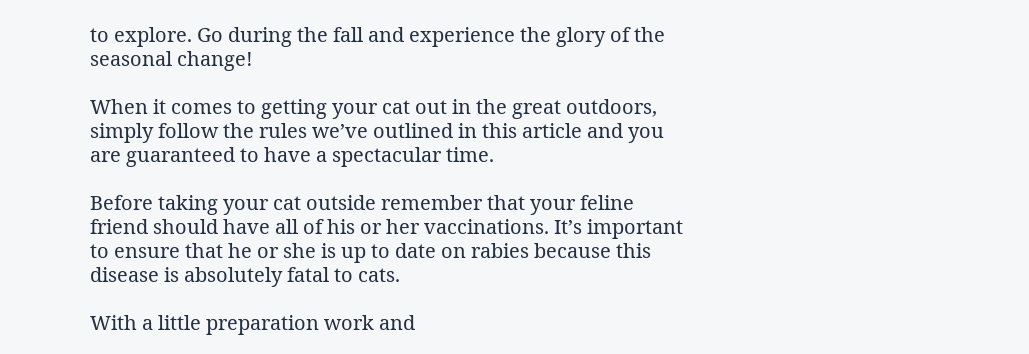to explore. Go during the fall and experience the glory of the seasonal change!

When it comes to getting your cat out in the great outdoors, simply follow the rules we’ve outlined in this article and you are guaranteed to have a spectacular time.

Before taking your cat outside remember that your feline friend should have all of his or her vaccinations. It’s important to ensure that he or she is up to date on rabies because this disease is absolutely fatal to cats.

With a little preparation work and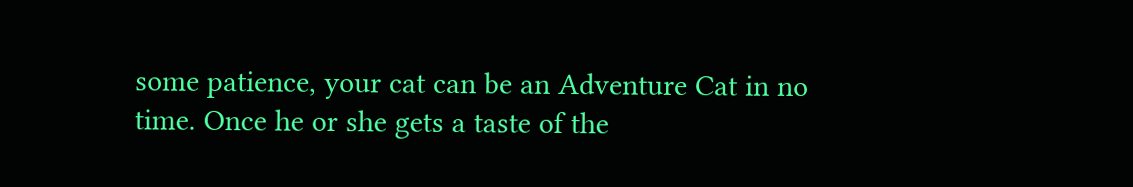some patience, your cat can be an Adventure Cat in no time. Once he or she gets a taste of the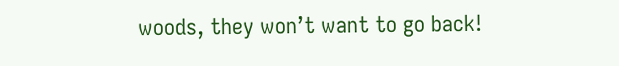woods, they won’t want to go back!